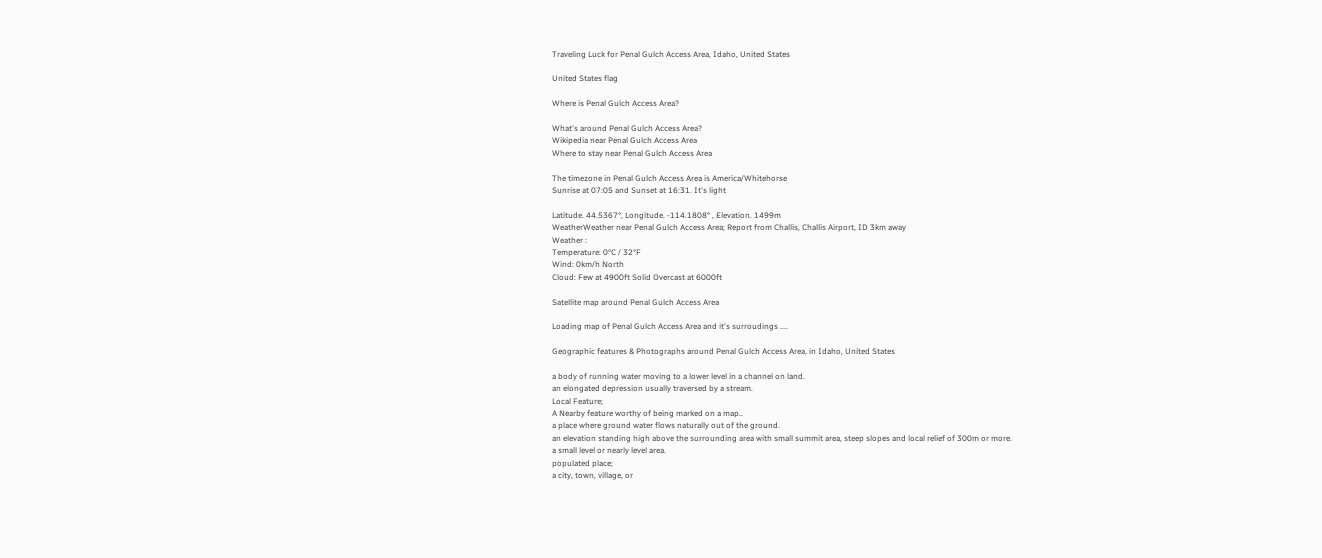Traveling Luck for Penal Gulch Access Area, Idaho, United States

United States flag

Where is Penal Gulch Access Area?

What's around Penal Gulch Access Area?
Wikipedia near Penal Gulch Access Area
Where to stay near Penal Gulch Access Area

The timezone in Penal Gulch Access Area is America/Whitehorse
Sunrise at 07:05 and Sunset at 16:31. It's light

Latitude. 44.5367°, Longitude. -114.1808° , Elevation. 1499m
WeatherWeather near Penal Gulch Access Area; Report from Challis, Challis Airport, ID 3km away
Weather :
Temperature: 0°C / 32°F
Wind: 0km/h North
Cloud: Few at 4900ft Solid Overcast at 6000ft

Satellite map around Penal Gulch Access Area

Loading map of Penal Gulch Access Area and it's surroudings ....

Geographic features & Photographs around Penal Gulch Access Area, in Idaho, United States

a body of running water moving to a lower level in a channel on land.
an elongated depression usually traversed by a stream.
Local Feature;
A Nearby feature worthy of being marked on a map..
a place where ground water flows naturally out of the ground.
an elevation standing high above the surrounding area with small summit area, steep slopes and local relief of 300m or more.
a small level or nearly level area.
populated place;
a city, town, village, or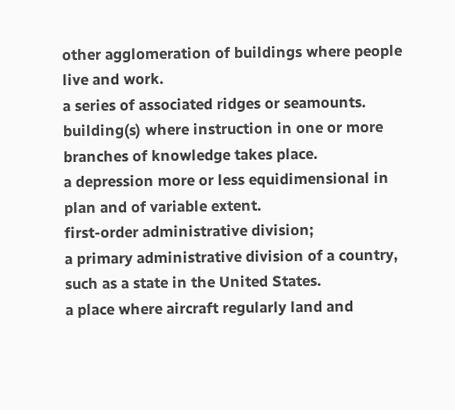other agglomeration of buildings where people live and work.
a series of associated ridges or seamounts.
building(s) where instruction in one or more branches of knowledge takes place.
a depression more or less equidimensional in plan and of variable extent.
first-order administrative division;
a primary administrative division of a country, such as a state in the United States.
a place where aircraft regularly land and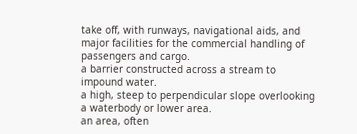take off, with runways, navigational aids, and major facilities for the commercial handling of passengers and cargo.
a barrier constructed across a stream to impound water.
a high, steep to perpendicular slope overlooking a waterbody or lower area.
an area, often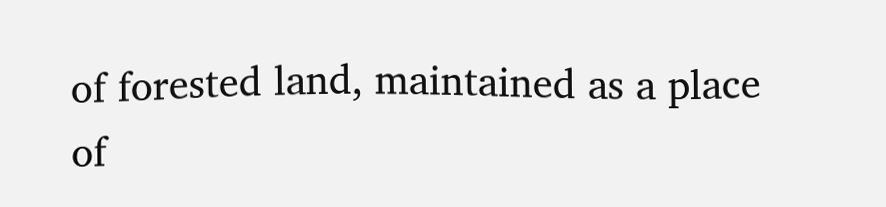of forested land, maintained as a place of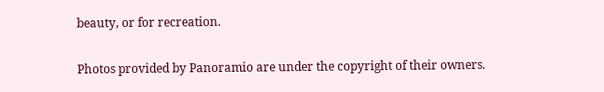beauty, or for recreation.

Photos provided by Panoramio are under the copyright of their owners.